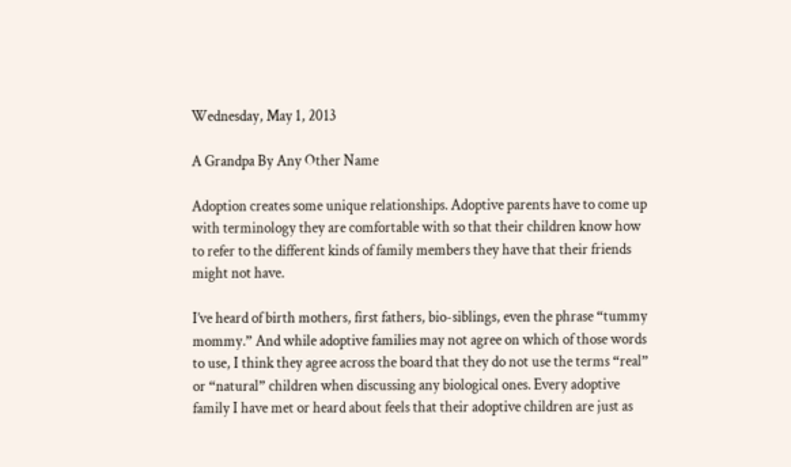Wednesday, May 1, 2013

A Grandpa By Any Other Name

Adoption creates some unique relationships. Adoptive parents have to come up with terminology they are comfortable with so that their children know how to refer to the different kinds of family members they have that their friends might not have.

I’ve heard of birth mothers, first fathers, bio-siblings, even the phrase “tummy mommy.” And while adoptive families may not agree on which of those words to use, I think they agree across the board that they do not use the terms “real” or “natural” children when discussing any biological ones. Every adoptive family I have met or heard about feels that their adoptive children are just as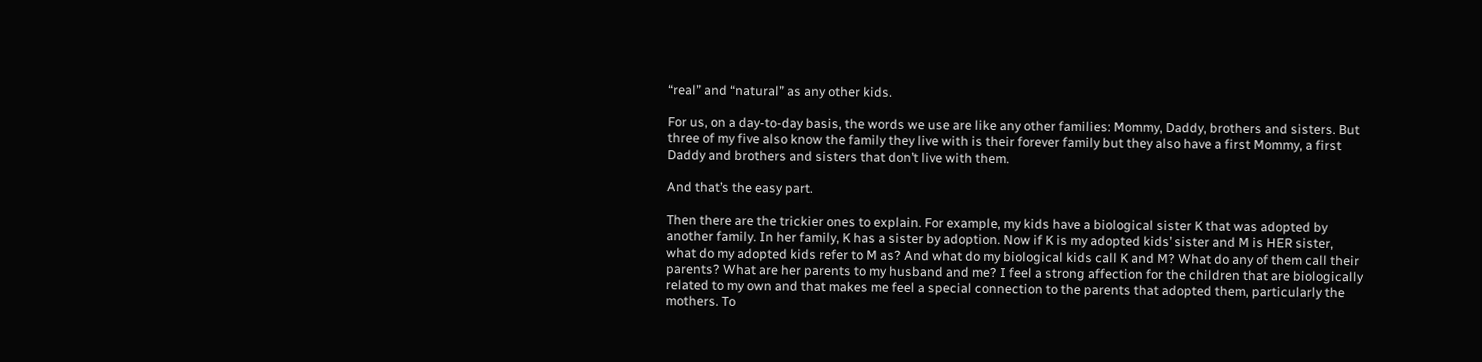“real” and “natural” as any other kids.

For us, on a day-to-day basis, the words we use are like any other families: Mommy, Daddy, brothers and sisters. But three of my five also know the family they live with is their forever family but they also have a first Mommy, a first Daddy and brothers and sisters that don’t live with them.

And that’s the easy part.

Then there are the trickier ones to explain. For example, my kids have a biological sister K that was adopted by another family. In her family, K has a sister by adoption. Now if K is my adopted kids’ sister and M is HER sister, what do my adopted kids refer to M as? And what do my biological kids call K and M? What do any of them call their parents? What are her parents to my husband and me? I feel a strong affection for the children that are biologically related to my own and that makes me feel a special connection to the parents that adopted them, particularly the mothers. To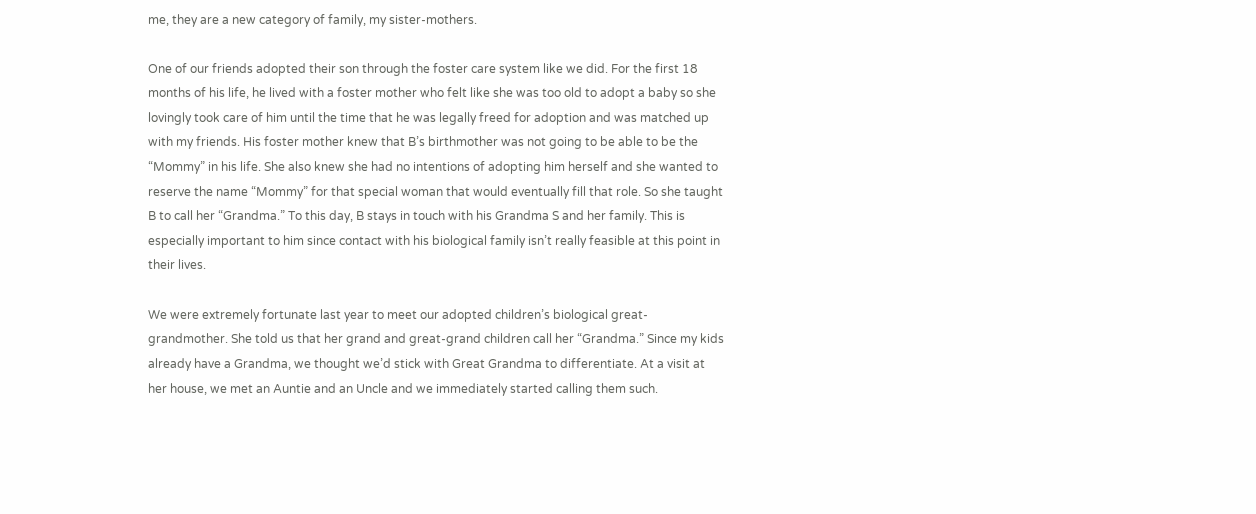me, they are a new category of family, my sister-mothers.

One of our friends adopted their son through the foster care system like we did. For the first 18 months of his life, he lived with a foster mother who felt like she was too old to adopt a baby so she lovingly took care of him until the time that he was legally freed for adoption and was matched up with my friends. His foster mother knew that B’s birthmother was not going to be able to be the “Mommy” in his life. She also knew she had no intentions of adopting him herself and she wanted to reserve the name “Mommy” for that special woman that would eventually fill that role. So she taught B to call her “Grandma.” To this day, B stays in touch with his Grandma S and her family. This is especially important to him since contact with his biological family isn’t really feasible at this point in their lives.

We were extremely fortunate last year to meet our adopted children’s biological great-grandmother. She told us that her grand and great-grand children call her “Grandma.” Since my kids already have a Grandma, we thought we’d stick with Great Grandma to differentiate. At a visit at her house, we met an Auntie and an Uncle and we immediately started calling them such.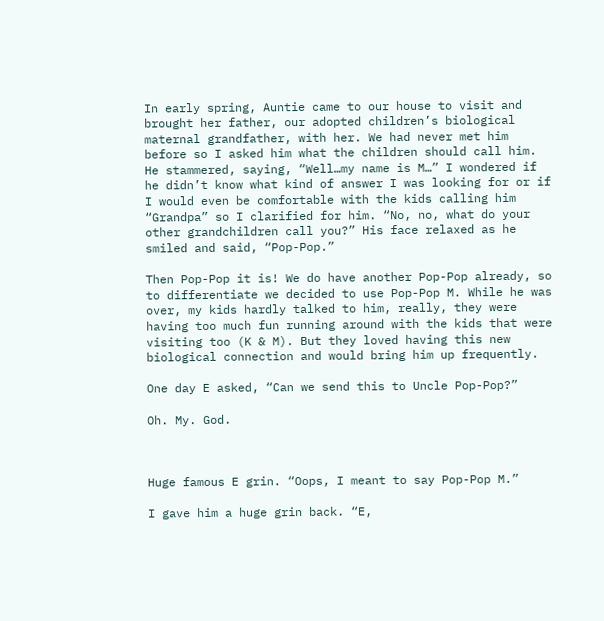In early spring, Auntie came to our house to visit and brought her father, our adopted children’s biological maternal grandfather, with her. We had never met him before so I asked him what the children should call him. He stammered, saying, “Well…my name is M…” I wondered if he didn’t know what kind of answer I was looking for or if I would even be comfortable with the kids calling him “Grandpa” so I clarified for him. “No, no, what do your other grandchildren call you?” His face relaxed as he smiled and said, “Pop-Pop.”

Then Pop-Pop it is! We do have another Pop-Pop already, so to differentiate we decided to use Pop-Pop M. While he was over, my kids hardly talked to him, really, they were having too much fun running around with the kids that were visiting too (K & M). But they loved having this new biological connection and would bring him up frequently.

One day E asked, “Can we send this to Uncle Pop-Pop?”

Oh. My. God.



Huge famous E grin. “Oops, I meant to say Pop-Pop M.”

I gave him a huge grin back. “E,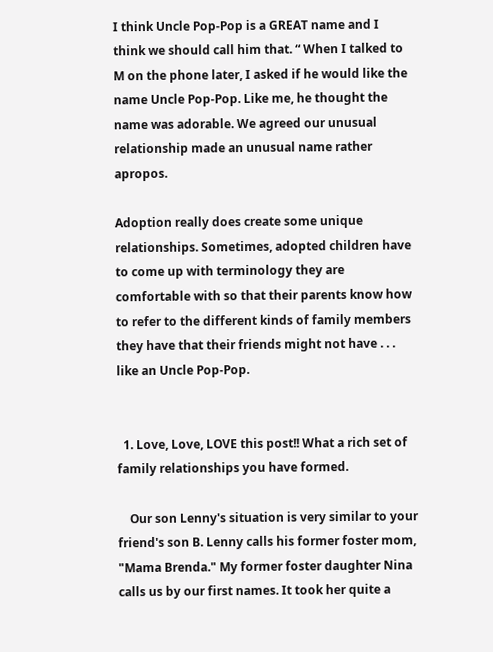I think Uncle Pop-Pop is a GREAT name and I think we should call him that. “ When I talked to M on the phone later, I asked if he would like the name Uncle Pop-Pop. Like me, he thought the name was adorable. We agreed our unusual relationship made an unusual name rather apropos.

Adoption really does create some unique relationships. Sometimes, adopted children have to come up with terminology they are comfortable with so that their parents know how to refer to the different kinds of family members they have that their friends might not have . . . like an Uncle Pop-Pop.


  1. Love, Love, LOVE this post!! What a rich set of family relationships you have formed.

    Our son Lenny's situation is very similar to your friend's son B. Lenny calls his former foster mom, "Mama Brenda." My former foster daughter Nina calls us by our first names. It took her quite a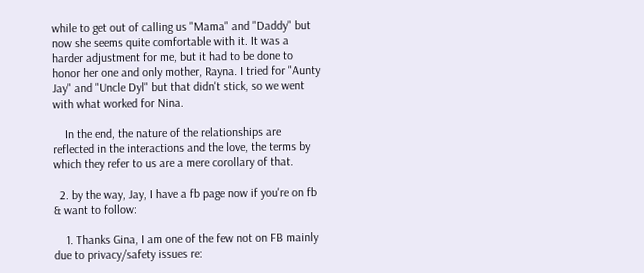while to get out of calling us "Mama" and "Daddy" but now she seems quite comfortable with it. It was a harder adjustment for me, but it had to be done to honor her one and only mother, Rayna. I tried for "Aunty Jay" and "Uncle Dyl" but that didn't stick, so we went with what worked for Nina.

    In the end, the nature of the relationships are reflected in the interactions and the love, the terms by which they refer to us are a mere corollary of that.

  2. by the way, Jay, I have a fb page now if you're on fb & want to follow:

    1. Thanks Gina, I am one of the few not on FB mainly due to privacy/safety issues re: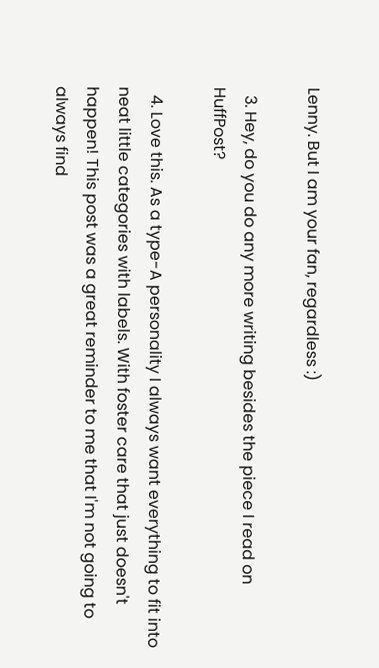Lenny. But I am your fan, regardless :)

  3. Hey, do you do any more writing besides the piece I read on HuffPost?

  4. Love this. As a type-A personality I always want everything to fit into neat little categories with labels. With foster care that just doesn't happen! This post was a great reminder to me that I'm not going to always find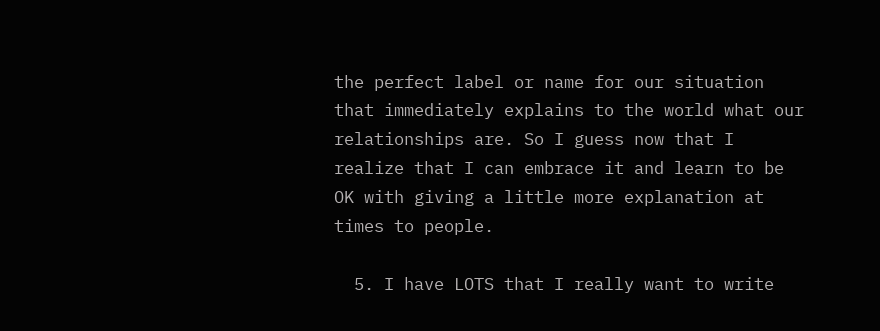the perfect label or name for our situation that immediately explains to the world what our relationships are. So I guess now that I realize that I can embrace it and learn to be OK with giving a little more explanation at times to people.

  5. I have LOTS that I really want to write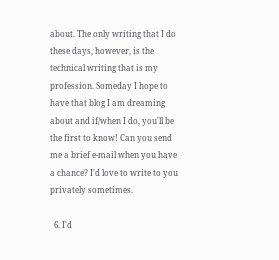about. The only writing that I do these days, however, is the technical writing that is my profession. Someday I hope to have that blog I am dreaming about and if/when I do, you'll be the first to know! Can you send me a brief e-mail when you have a chance? I'd love to write to you privately sometimes.

  6. I'd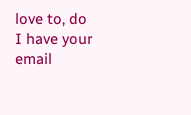love to, do I have your email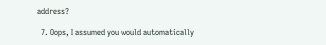address?

  7. Oops, I assumed you would automatically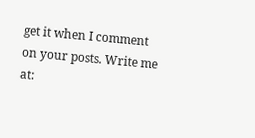get it when I comment on your posts. Write me at: